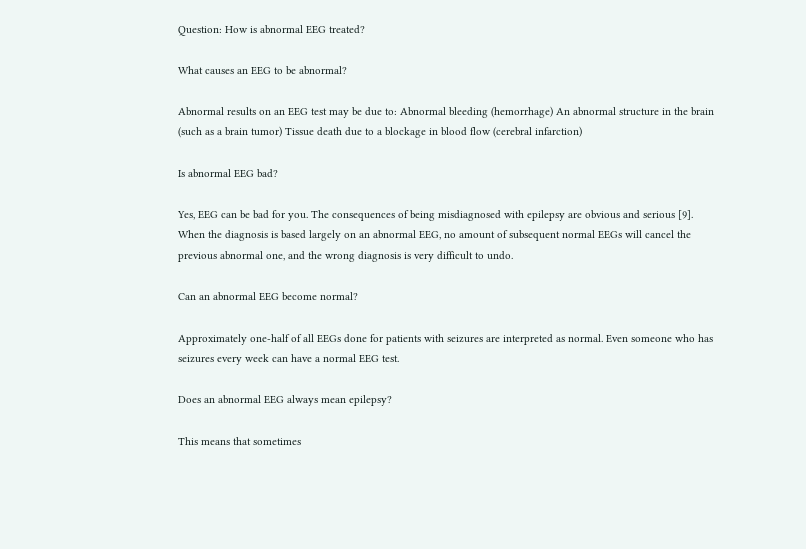Question: How is abnormal EEG treated?

What causes an EEG to be abnormal?

Abnormal results on an EEG test may be due to: Abnormal bleeding (hemorrhage) An abnormal structure in the brain (such as a brain tumor) Tissue death due to a blockage in blood flow (cerebral infarction)

Is abnormal EEG bad?

Yes, EEG can be bad for you. The consequences of being misdiagnosed with epilepsy are obvious and serious [9]. When the diagnosis is based largely on an abnormal EEG, no amount of subsequent normal EEGs will cancel the previous abnormal one, and the wrong diagnosis is very difficult to undo.

Can an abnormal EEG become normal?

Approximately one-half of all EEGs done for patients with seizures are interpreted as normal. Even someone who has seizures every week can have a normal EEG test.

Does an abnormal EEG always mean epilepsy?

This means that sometimes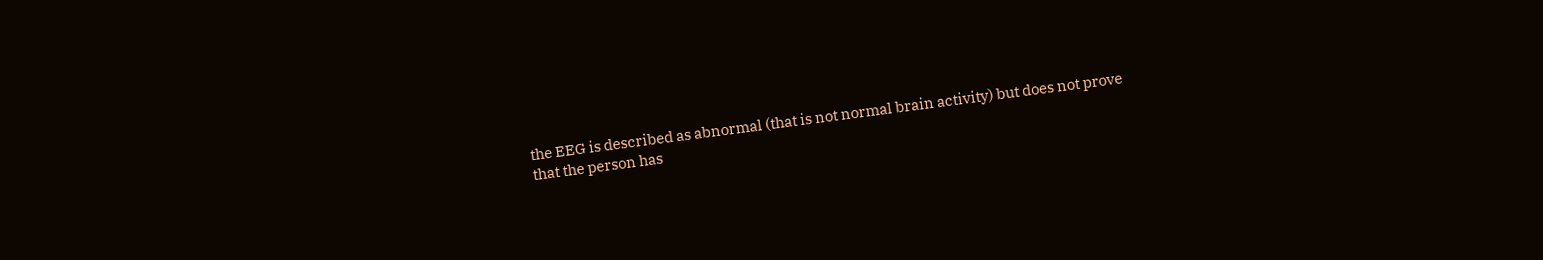the EEG is described as abnormal (that is not normal brain activity) but does not prove that the person has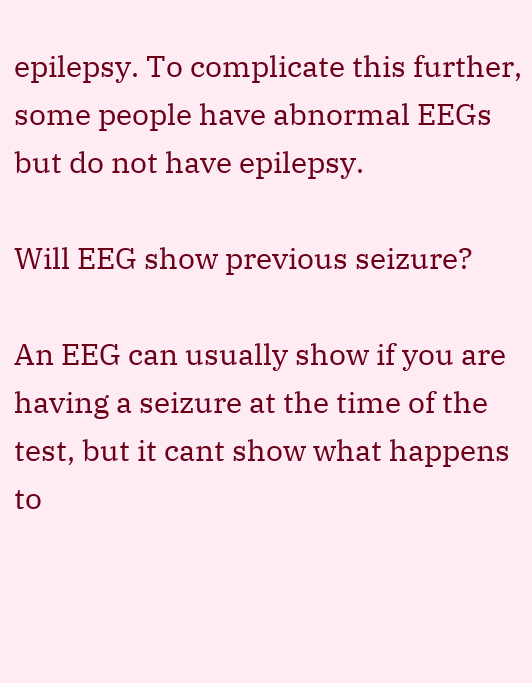epilepsy. To complicate this further, some people have abnormal EEGs but do not have epilepsy.

Will EEG show previous seizure?

An EEG can usually show if you are having a seizure at the time of the test, but it cant show what happens to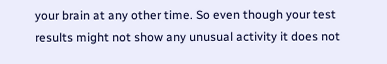your brain at any other time. So even though your test results might not show any unusual activity it does not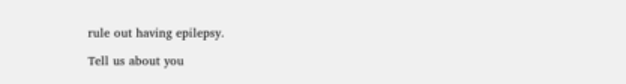rule out having epilepsy.

Tell us about you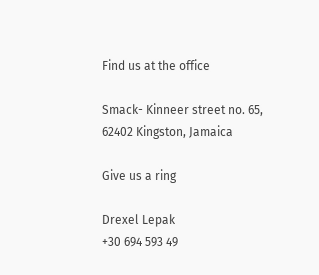Find us at the office

Smack- Kinneer street no. 65, 62402 Kingston, Jamaica

Give us a ring

Drexel Lepak
+30 694 593 49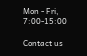Mon - Fri, 7:00-15:00

Contact us